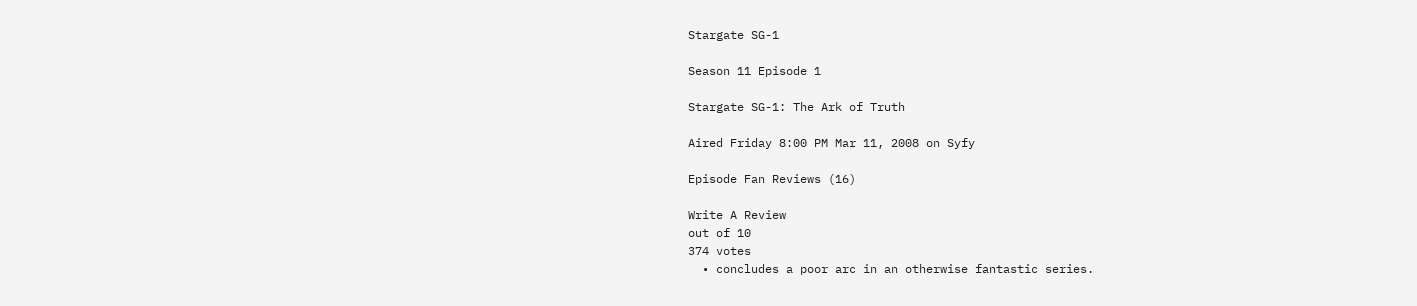Stargate SG-1

Season 11 Episode 1

Stargate SG-1: The Ark of Truth

Aired Friday 8:00 PM Mar 11, 2008 on Syfy

Episode Fan Reviews (16)

Write A Review
out of 10
374 votes
  • concludes a poor arc in an otherwise fantastic series.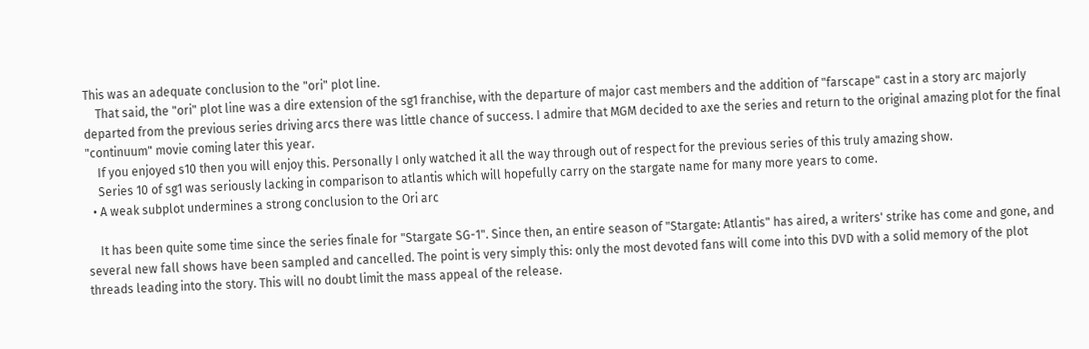This was an adequate conclusion to the "ori" plot line.
    That said, the "ori" plot line was a dire extension of the sg1 franchise, with the departure of major cast members and the addition of "farscape" cast in a story arc majorly departed from the previous series driving arcs there was little chance of success. I admire that MGM decided to axe the series and return to the original amazing plot for the final "continuum" movie coming later this year.
    If you enjoyed s10 then you will enjoy this. Personally I only watched it all the way through out of respect for the previous series of this truly amazing show.
    Series 10 of sg1 was seriously lacking in comparison to atlantis which will hopefully carry on the stargate name for many more years to come.
  • A weak subplot undermines a strong conclusion to the Ori arc

    It has been quite some time since the series finale for "Stargate SG-1". Since then, an entire season of "Stargate: Atlantis" has aired, a writers' strike has come and gone, and several new fall shows have been sampled and cancelled. The point is very simply this: only the most devoted fans will come into this DVD with a solid memory of the plot threads leading into the story. This will no doubt limit the mass appeal of the release.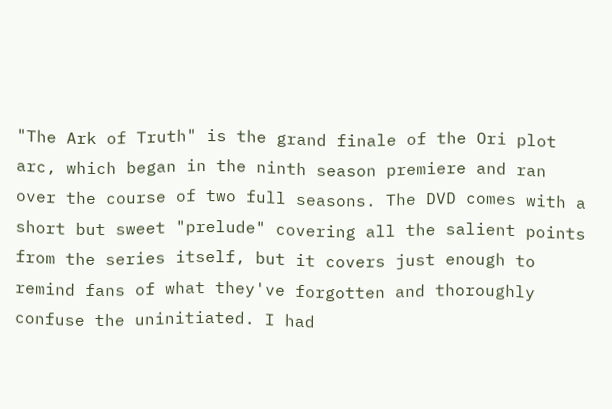"The Ark of Truth" is the grand finale of the Ori plot arc, which began in the ninth season premiere and ran over the course of two full seasons. The DVD comes with a short but sweet "prelude" covering all the salient points from the series itself, but it covers just enough to remind fans of what they've forgotten and thoroughly confuse the uninitiated. I had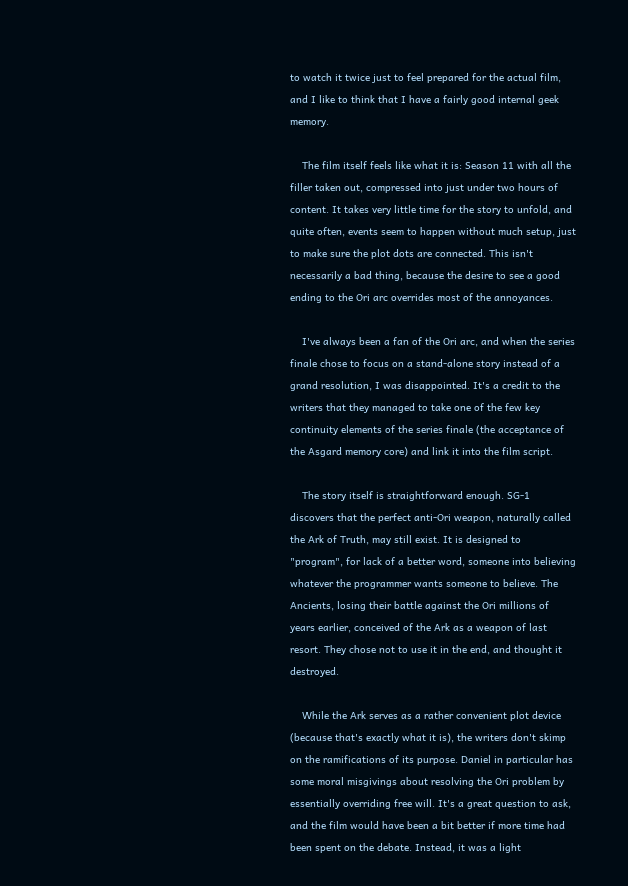to watch it twice just to feel prepared for the actual film, and I like to think that I have a fairly good internal geek memory.

    The film itself feels like what it is: Season 11 with all the filler taken out, compressed into just under two hours of content. It takes very little time for the story to unfold, and quite often, events seem to happen without much setup, just to make sure the plot dots are connected. This isn't necessarily a bad thing, because the desire to see a good ending to the Ori arc overrides most of the annoyances.

    I've always been a fan of the Ori arc, and when the series finale chose to focus on a stand-alone story instead of a grand resolution, I was disappointed. It's a credit to the writers that they managed to take one of the few key continuity elements of the series finale (the acceptance of the Asgard memory core) and link it into the film script.

    The story itself is straightforward enough. SG-1 discovers that the perfect anti-Ori weapon, naturally called the Ark of Truth, may still exist. It is designed to "program", for lack of a better word, someone into believing whatever the programmer wants someone to believe. The Ancients, losing their battle against the Ori millions of years earlier, conceived of the Ark as a weapon of last resort. They chose not to use it in the end, and thought it destroyed.

    While the Ark serves as a rather convenient plot device (because that's exactly what it is), the writers don't skimp on the ramifications of its purpose. Daniel in particular has some moral misgivings about resolving the Ori problem by essentially overriding free will. It's a great question to ask, and the film would have been a bit better if more time had been spent on the debate. Instead, it was a light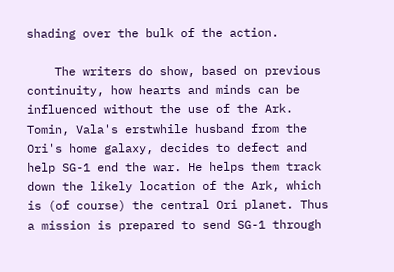shading over the bulk of the action.

    The writers do show, based on previous continuity, how hearts and minds can be influenced without the use of the Ark. Tomin, Vala's erstwhile husband from the Ori's home galaxy, decides to defect and help SG-1 end the war. He helps them track down the likely location of the Ark, which is (of course) the central Ori planet. Thus a mission is prepared to send SG-1 through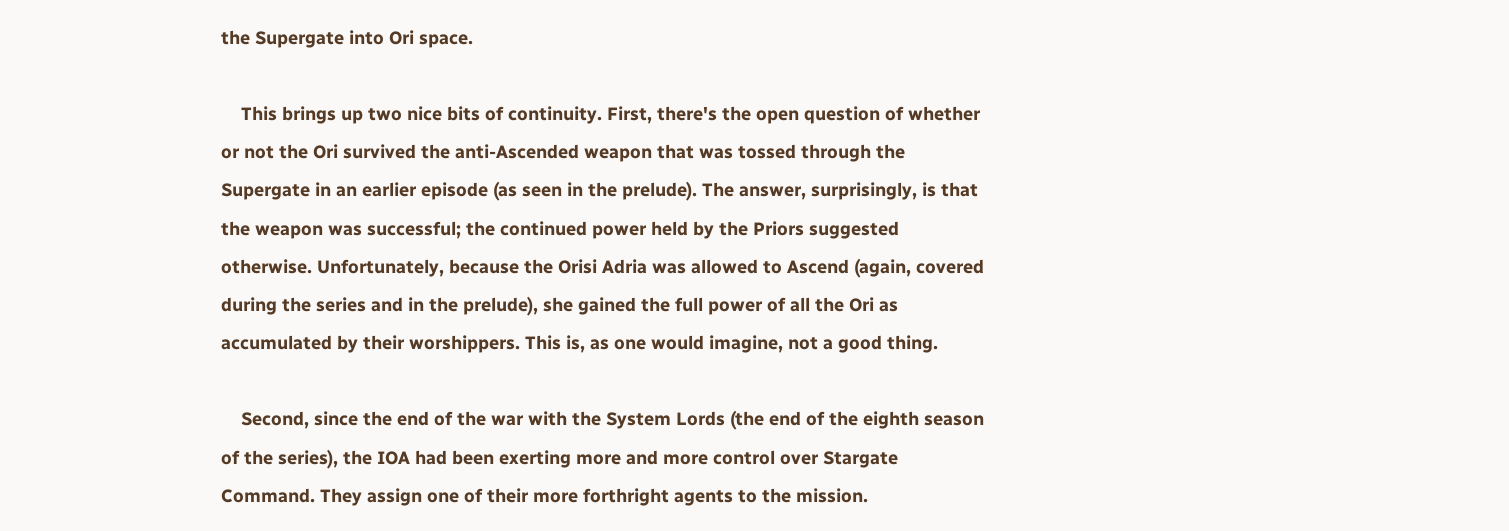the Supergate into Ori space.

    This brings up two nice bits of continuity. First, there's the open question of whether or not the Ori survived the anti-Ascended weapon that was tossed through the Supergate in an earlier episode (as seen in the prelude). The answer, surprisingly, is that the weapon was successful; the continued power held by the Priors suggested otherwise. Unfortunately, because the Orisi Adria was allowed to Ascend (again, covered during the series and in the prelude), she gained the full power of all the Ori as accumulated by their worshippers. This is, as one would imagine, not a good thing.

    Second, since the end of the war with the System Lords (the end of the eighth season of the series), the IOA had been exerting more and more control over Stargate Command. They assign one of their more forthright agents to the mission.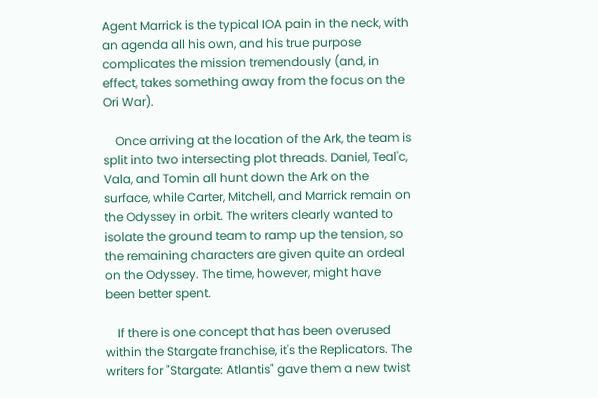Agent Marrick is the typical IOA pain in the neck, with an agenda all his own, and his true purpose complicates the mission tremendously (and, in effect, takes something away from the focus on the Ori War).

    Once arriving at the location of the Ark, the team is split into two intersecting plot threads. Daniel, Teal'c, Vala, and Tomin all hunt down the Ark on the surface, while Carter, Mitchell, and Marrick remain on the Odyssey in orbit. The writers clearly wanted to isolate the ground team to ramp up the tension, so the remaining characters are given quite an ordeal on the Odyssey. The time, however, might have been better spent.

    If there is one concept that has been overused within the Stargate franchise, it's the Replicators. The writers for "Stargate: Atlantis" gave them a new twist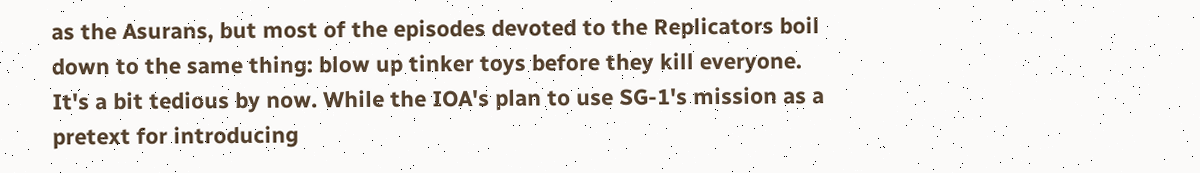as the Asurans, but most of the episodes devoted to the Replicators boil down to the same thing: blow up tinker toys before they kill everyone. It's a bit tedious by now. While the IOA's plan to use SG-1's mission as a pretext for introducing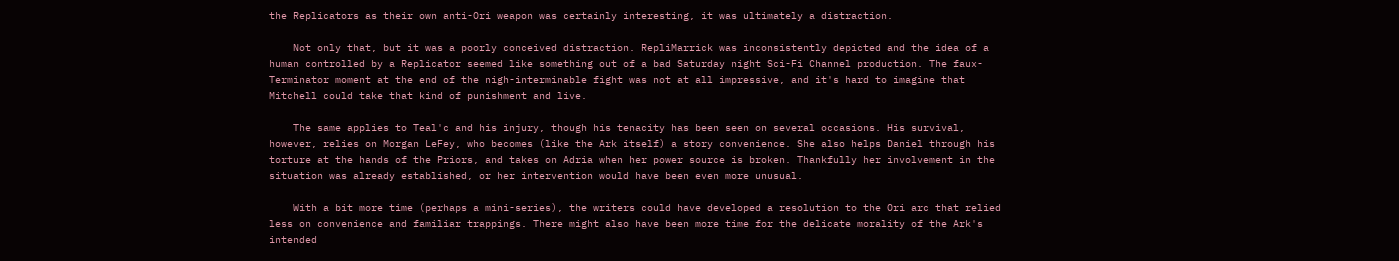the Replicators as their own anti-Ori weapon was certainly interesting, it was ultimately a distraction.

    Not only that, but it was a poorly conceived distraction. RepliMarrick was inconsistently depicted and the idea of a human controlled by a Replicator seemed like something out of a bad Saturday night Sci-Fi Channel production. The faux-Terminator moment at the end of the nigh-interminable fight was not at all impressive, and it's hard to imagine that Mitchell could take that kind of punishment and live.

    The same applies to Teal'c and his injury, though his tenacity has been seen on several occasions. His survival, however, relies on Morgan LeFey, who becomes (like the Ark itself) a story convenience. She also helps Daniel through his torture at the hands of the Priors, and takes on Adria when her power source is broken. Thankfully her involvement in the situation was already established, or her intervention would have been even more unusual.

    With a bit more time (perhaps a mini-series), the writers could have developed a resolution to the Ori arc that relied less on convenience and familiar trappings. There might also have been more time for the delicate morality of the Ark's intended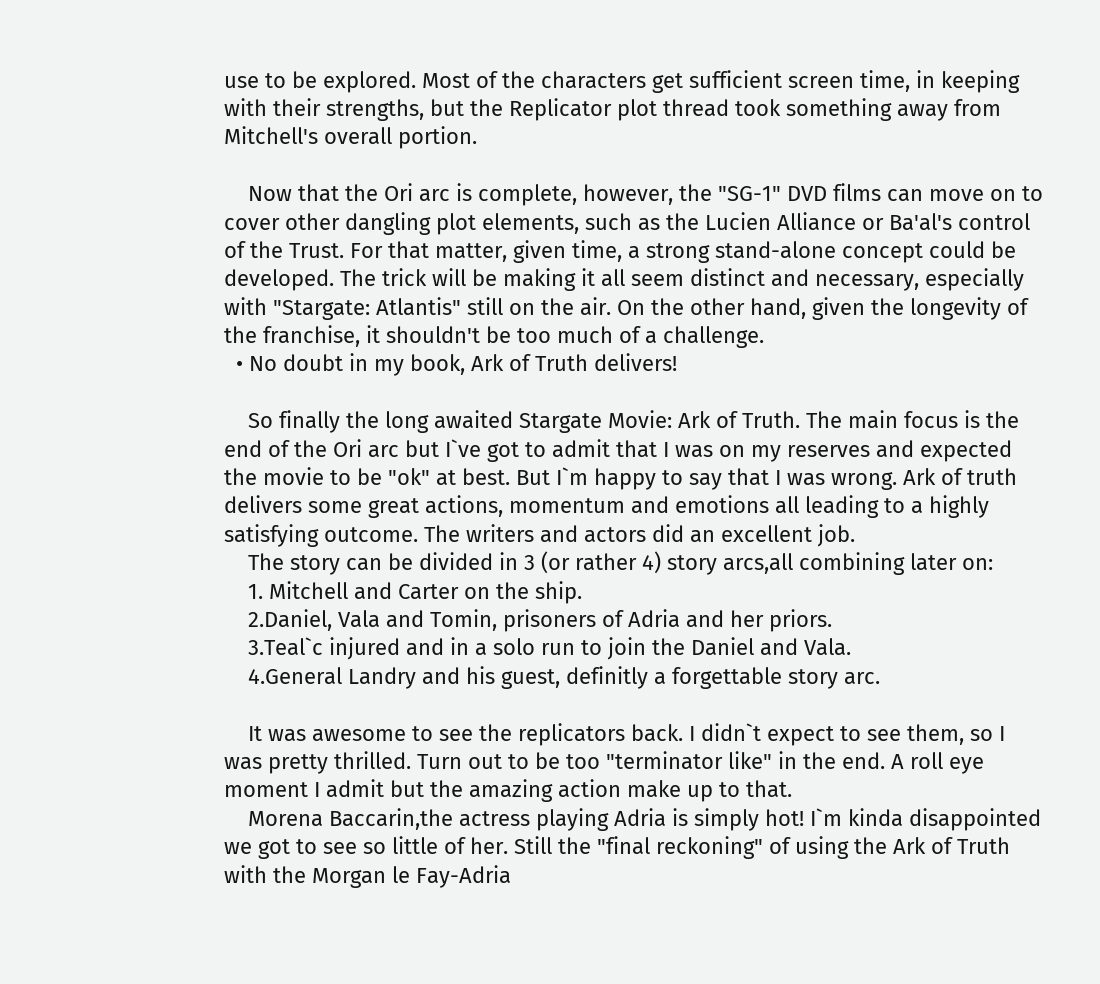use to be explored. Most of the characters get sufficient screen time, in keeping with their strengths, but the Replicator plot thread took something away from Mitchell's overall portion.

    Now that the Ori arc is complete, however, the "SG-1" DVD films can move on to cover other dangling plot elements, such as the Lucien Alliance or Ba'al's control of the Trust. For that matter, given time, a strong stand-alone concept could be developed. The trick will be making it all seem distinct and necessary, especially with "Stargate: Atlantis" still on the air. On the other hand, given the longevity of the franchise, it shouldn't be too much of a challenge.
  • No doubt in my book, Ark of Truth delivers!

    So finally the long awaited Stargate Movie: Ark of Truth. The main focus is the end of the Ori arc but I`ve got to admit that I was on my reserves and expected the movie to be "ok" at best. But I`m happy to say that I was wrong. Ark of truth delivers some great actions, momentum and emotions all leading to a highly satisfying outcome. The writers and actors did an excellent job.
    The story can be divided in 3 (or rather 4) story arcs,all combining later on:
    1. Mitchell and Carter on the ship.
    2.Daniel, Vala and Tomin, prisoners of Adria and her priors.
    3.Teal`c injured and in a solo run to join the Daniel and Vala.
    4.General Landry and his guest, definitly a forgettable story arc.

    It was awesome to see the replicators back. I didn`t expect to see them, so I was pretty thrilled. Turn out to be too "terminator like" in the end. A roll eye moment I admit but the amazing action make up to that.
    Morena Baccarin,the actress playing Adria is simply hot! I`m kinda disappointed we got to see so little of her. Still the "final reckoning" of using the Ark of Truth with the Morgan le Fay-Adria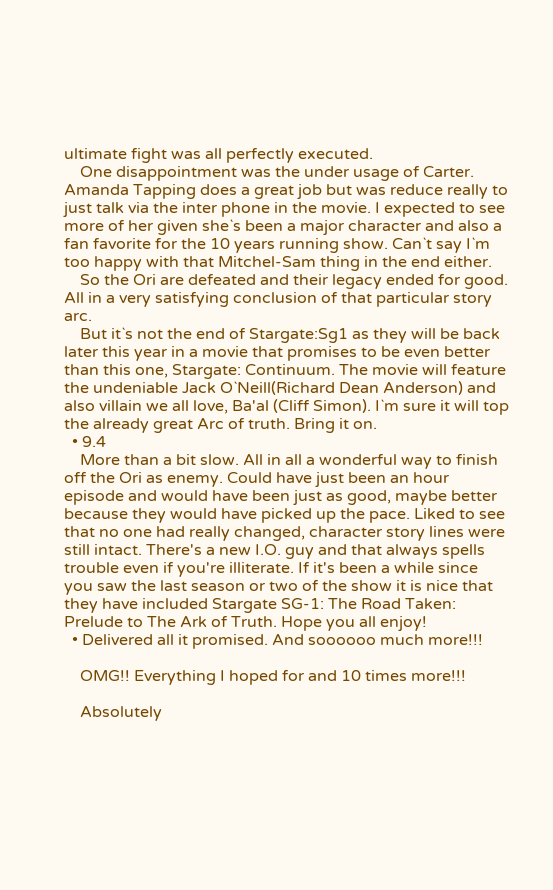ultimate fight was all perfectly executed.
    One disappointment was the under usage of Carter. Amanda Tapping does a great job but was reduce really to just talk via the inter phone in the movie. I expected to see more of her given she`s been a major character and also a fan favorite for the 10 years running show. Can`t say I`m too happy with that Mitchel-Sam thing in the end either.
    So the Ori are defeated and their legacy ended for good. All in a very satisfying conclusion of that particular story arc.
    But it`s not the end of Stargate:Sg1 as they will be back later this year in a movie that promises to be even better than this one, Stargate: Continuum. The movie will feature the undeniable Jack O`Neill(Richard Dean Anderson) and also villain we all love, Ba'al (Cliff Simon). I`m sure it will top the already great Arc of truth. Bring it on.
  • 9.4
    More than a bit slow. All in all a wonderful way to finish off the Ori as enemy. Could have just been an hour episode and would have been just as good, maybe better because they would have picked up the pace. Liked to see that no one had really changed, character story lines were still intact. There's a new I.O. guy and that always spells trouble even if you're illiterate. If it's been a while since you saw the last season or two of the show it is nice that they have included Stargate SG-1: The Road Taken: Prelude to The Ark of Truth. Hope you all enjoy!
  • Delivered all it promised. And soooooo much more!!!

    OMG!! Everything I hoped for and 10 times more!!!

    Absolutely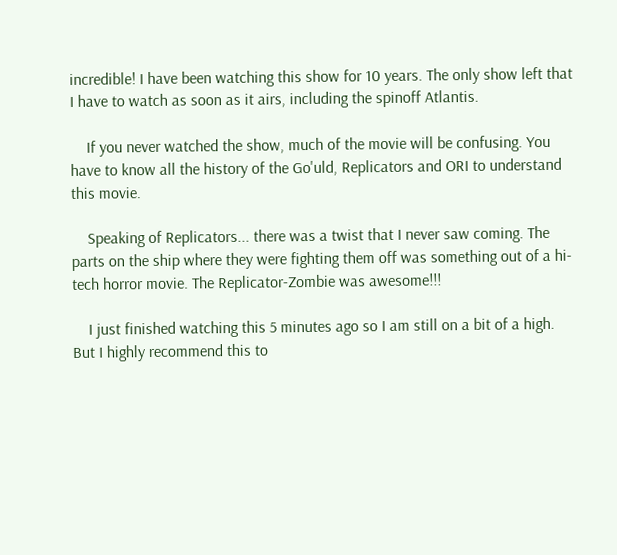incredible! I have been watching this show for 10 years. The only show left that I have to watch as soon as it airs, including the spinoff Atlantis.

    If you never watched the show, much of the movie will be confusing. You have to know all the history of the Go'uld, Replicators and ORI to understand this movie.

    Speaking of Replicators... there was a twist that I never saw coming. The parts on the ship where they were fighting them off was something out of a hi-tech horror movie. The Replicator-Zombie was awesome!!!

    I just finished watching this 5 minutes ago so I am still on a bit of a high. But I highly recommend this to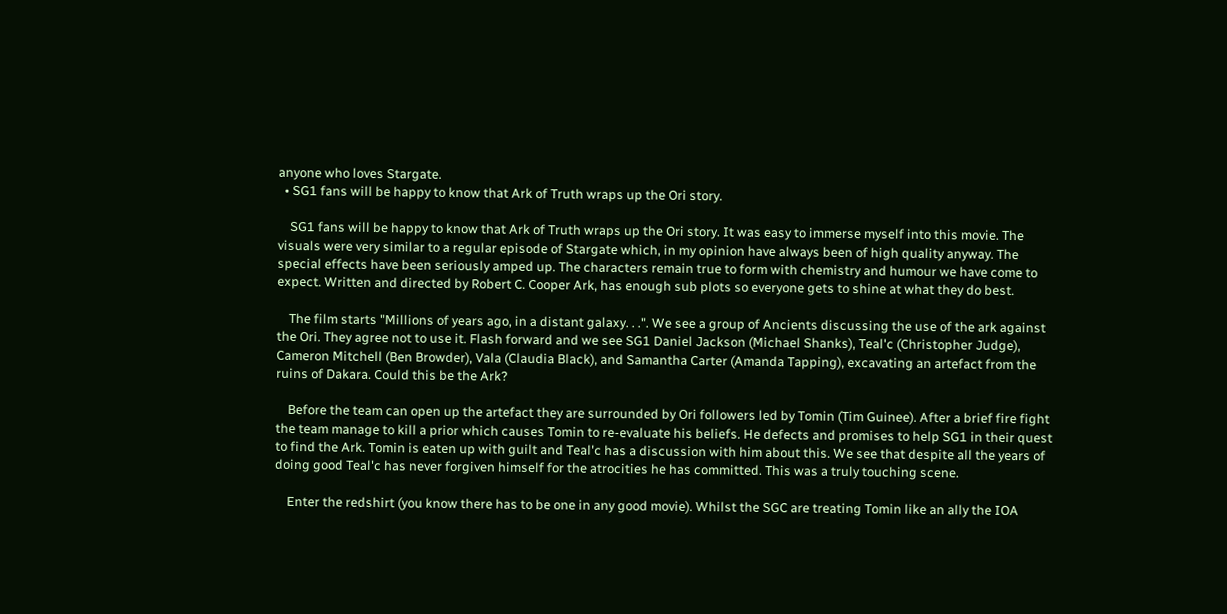anyone who loves Stargate.
  • SG1 fans will be happy to know that Ark of Truth wraps up the Ori story.

    SG1 fans will be happy to know that Ark of Truth wraps up the Ori story. It was easy to immerse myself into this movie. The visuals were very similar to a regular episode of Stargate which, in my opinion have always been of high quality anyway. The special effects have been seriously amped up. The characters remain true to form with chemistry and humour we have come to expect. Written and directed by Robert C. Cooper Ark, has enough sub plots so everyone gets to shine at what they do best.

    The film starts "Millions of years ago, in a distant galaxy. . .". We see a group of Ancients discussing the use of the ark against the Ori. They agree not to use it. Flash forward and we see SG1 Daniel Jackson (Michael Shanks), Teal'c (Christopher Judge), Cameron Mitchell (Ben Browder), Vala (Claudia Black), and Samantha Carter (Amanda Tapping), excavating an artefact from the ruins of Dakara. Could this be the Ark?

    Before the team can open up the artefact they are surrounded by Ori followers led by Tomin (Tim Guinee). After a brief fire fight the team manage to kill a prior which causes Tomin to re-evaluate his beliefs. He defects and promises to help SG1 in their quest to find the Ark. Tomin is eaten up with guilt and Teal'c has a discussion with him about this. We see that despite all the years of doing good Teal'c has never forgiven himself for the atrocities he has committed. This was a truly touching scene.

    Enter the redshirt (you know there has to be one in any good movie). Whilst the SGC are treating Tomin like an ally the IOA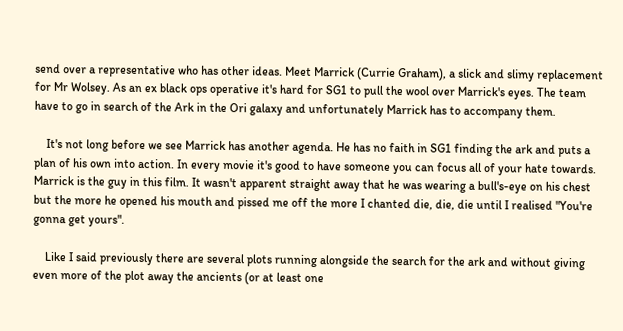send over a representative who has other ideas. Meet Marrick (Currie Graham), a slick and slimy replacement for Mr Wolsey. As an ex black ops operative it's hard for SG1 to pull the wool over Marrick's eyes. The team have to go in search of the Ark in the Ori galaxy and unfortunately Marrick has to accompany them.

    It's not long before we see Marrick has another agenda. He has no faith in SG1 finding the ark and puts a plan of his own into action. In every movie it's good to have someone you can focus all of your hate towards. Marrick is the guy in this film. It wasn't apparent straight away that he was wearing a bull's-eye on his chest but the more he opened his mouth and pissed me off the more I chanted die, die, die until I realised "You're gonna get yours".

    Like I said previously there are several plots running alongside the search for the ark and without giving even more of the plot away the ancients (or at least one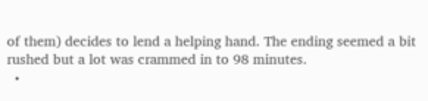of them) decides to lend a helping hand. The ending seemed a bit rushed but a lot was crammed in to 98 minutes.
  •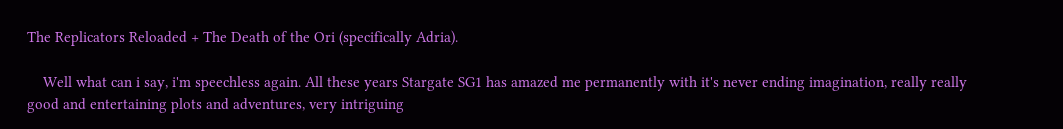The Replicators Reloaded + The Death of the Ori (specifically Adria).

    Well what can i say, i'm speechless again. All these years Stargate SG1 has amazed me permanently with it's never ending imagination, really really good and entertaining plots and adventures, very intriguing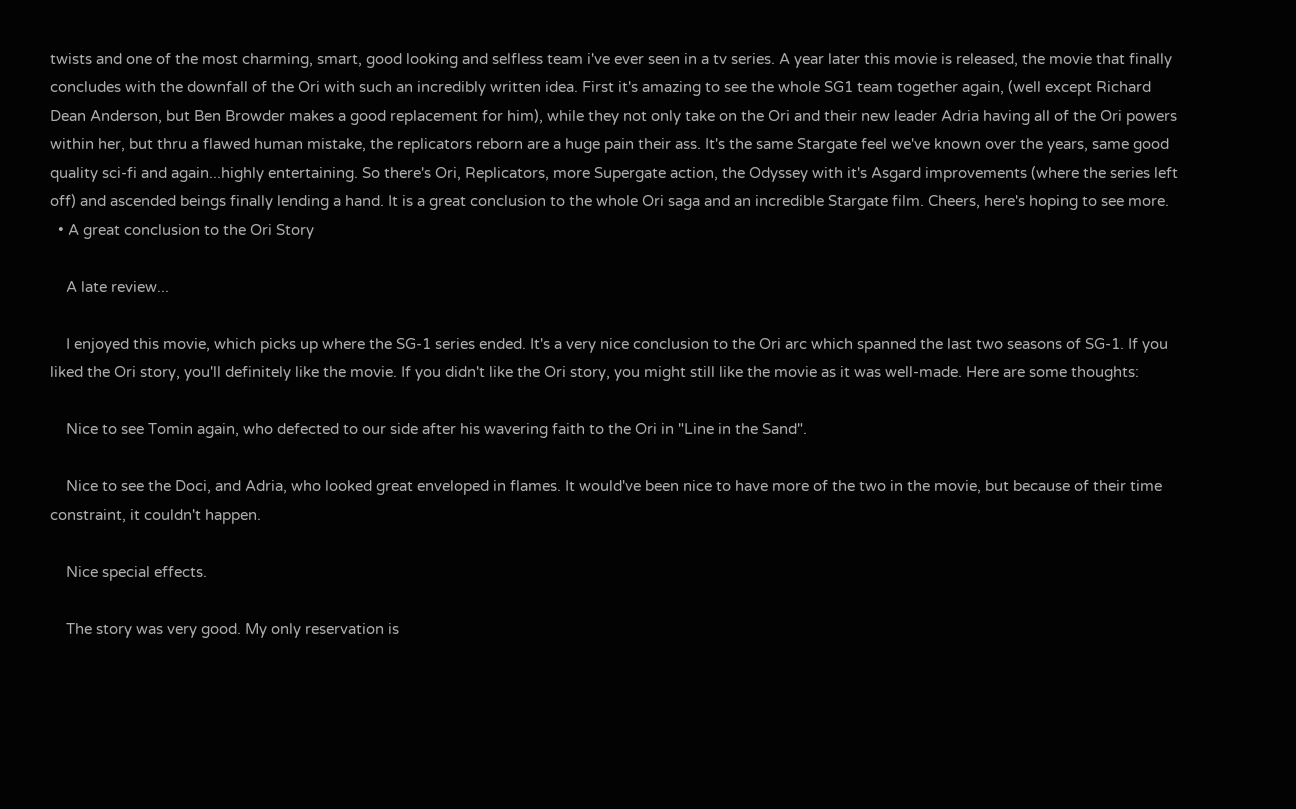twists and one of the most charming, smart, good looking and selfless team i've ever seen in a tv series. A year later this movie is released, the movie that finally concludes with the downfall of the Ori with such an incredibly written idea. First it's amazing to see the whole SG1 team together again, (well except Richard Dean Anderson, but Ben Browder makes a good replacement for him), while they not only take on the Ori and their new leader Adria having all of the Ori powers within her, but thru a flawed human mistake, the replicators reborn are a huge pain their ass. It's the same Stargate feel we've known over the years, same good quality sci-fi and again...highly entertaining. So there's Ori, Replicators, more Supergate action, the Odyssey with it's Asgard improvements (where the series left off) and ascended beings finally lending a hand. It is a great conclusion to the whole Ori saga and an incredible Stargate film. Cheers, here's hoping to see more.
  • A great conclusion to the Ori Story

    A late review...

    I enjoyed this movie, which picks up where the SG-1 series ended. It's a very nice conclusion to the Ori arc which spanned the last two seasons of SG-1. If you liked the Ori story, you'll definitely like the movie. If you didn't like the Ori story, you might still like the movie as it was well-made. Here are some thoughts:

    Nice to see Tomin again, who defected to our side after his wavering faith to the Ori in "Line in the Sand".

    Nice to see the Doci, and Adria, who looked great enveloped in flames. It would've been nice to have more of the two in the movie, but because of their time constraint, it couldn't happen.

    Nice special effects.

    The story was very good. My only reservation is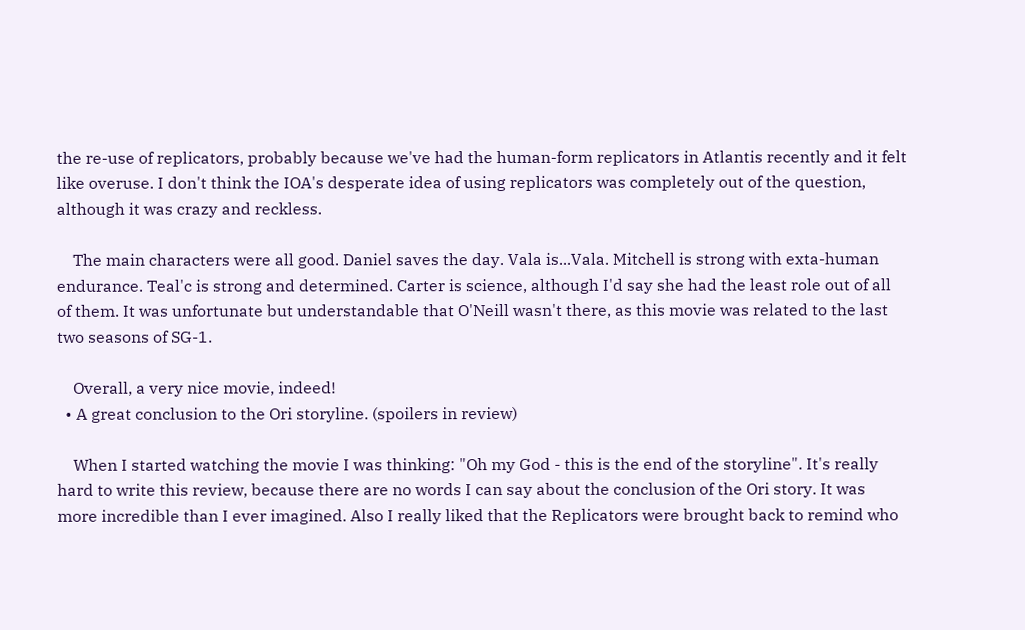the re-use of replicators, probably because we've had the human-form replicators in Atlantis recently and it felt like overuse. I don't think the IOA's desperate idea of using replicators was completely out of the question, although it was crazy and reckless.

    The main characters were all good. Daniel saves the day. Vala is...Vala. Mitchell is strong with exta-human endurance. Teal'c is strong and determined. Carter is science, although I'd say she had the least role out of all of them. It was unfortunate but understandable that O'Neill wasn't there, as this movie was related to the last two seasons of SG-1.

    Overall, a very nice movie, indeed!
  • A great conclusion to the Ori storyline. (spoilers in review)

    When I started watching the movie I was thinking: "Oh my God - this is the end of the storyline". It's really hard to write this review, because there are no words I can say about the conclusion of the Ori story. It was more incredible than I ever imagined. Also I really liked that the Replicators were brought back to remind who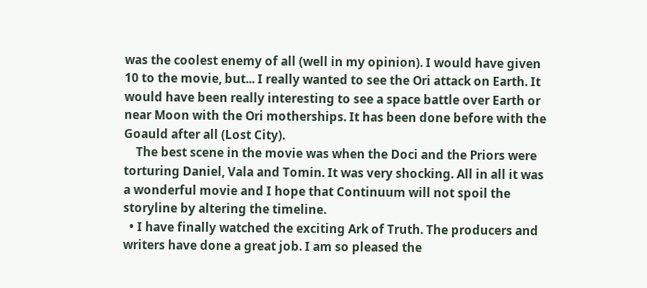was the coolest enemy of all (well in my opinion). I would have given 10 to the movie, but... I really wanted to see the Ori attack on Earth. It would have been really interesting to see a space battle over Earth or near Moon with the Ori motherships. It has been done before with the Goauld after all (Lost City).
    The best scene in the movie was when the Doci and the Priors were torturing Daniel, Vala and Tomin. It was very shocking. All in all it was a wonderful movie and I hope that Continuum will not spoil the storyline by altering the timeline.
  • I have finally watched the exciting Ark of Truth. The producers and writers have done a great job. I am so pleased the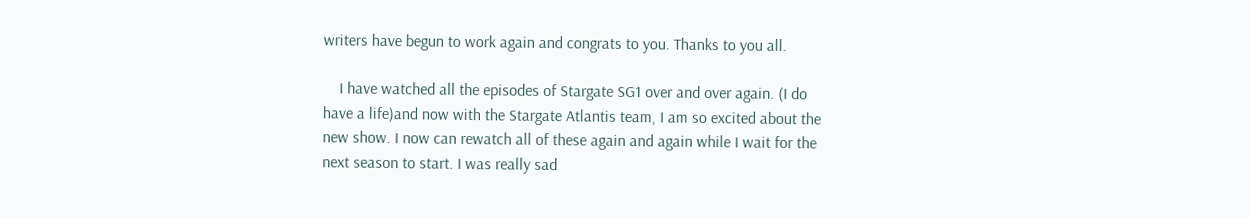writers have begun to work again and congrats to you. Thanks to you all.

    I have watched all the episodes of Stargate SG1 over and over again. (I do have a life)and now with the Stargate Atlantis team, I am so excited about the new show. I now can rewatch all of these again and again while I wait for the next season to start. I was really sad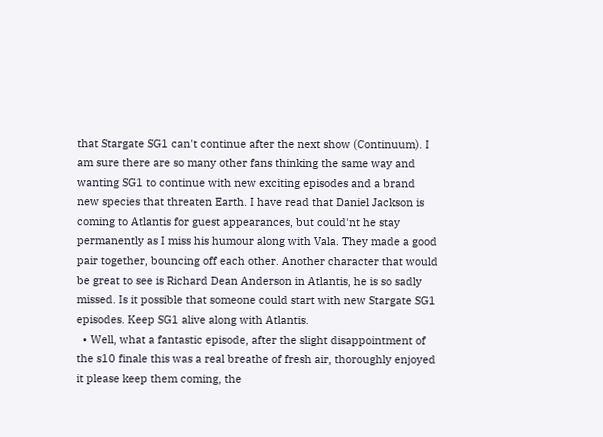that Stargate SG1 can't continue after the next show (Continuum). I am sure there are so many other fans thinking the same way and wanting SG1 to continue with new exciting episodes and a brand new species that threaten Earth. I have read that Daniel Jackson is coming to Atlantis for guest appearances, but could'nt he stay permanently as I miss his humour along with Vala. They made a good pair together, bouncing off each other. Another character that would be great to see is Richard Dean Anderson in Atlantis, he is so sadly missed. Is it possible that someone could start with new Stargate SG1 episodes. Keep SG1 alive along with Atlantis.
  • Well, what a fantastic episode, after the slight disappointment of the s10 finale this was a real breathe of fresh air, thoroughly enjoyed it please keep them coming, the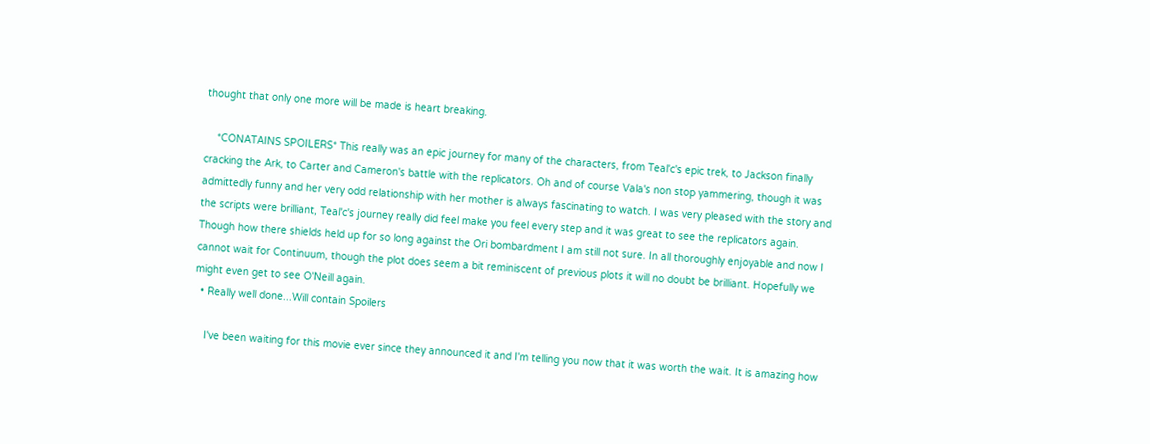thought that only one more will be made is heart breaking.

    *CONATAINS SPOILERS* This really was an epic journey for many of the characters, from Teal'c's epic trek, to Jackson finally cracking the Ark, to Carter and Cameron's battle with the replicators. Oh and of course Vala's non stop yammering, though it was admittedly funny and her very odd relationship with her mother is always fascinating to watch. I was very pleased with the story and the scripts were brilliant, Teal'c's journey really did feel make you feel every step and it was great to see the replicators again. Though how there shields held up for so long against the Ori bombardment I am still not sure. In all thoroughly enjoyable and now I cannot wait for Continuum, though the plot does seem a bit reminiscent of previous plots it will no doubt be brilliant. Hopefully we might even get to see O'Neill again.
  • Really well done...Will contain Spoilers

    I've been waiting for this movie ever since they announced it and I'm telling you now that it was worth the wait. It is amazing how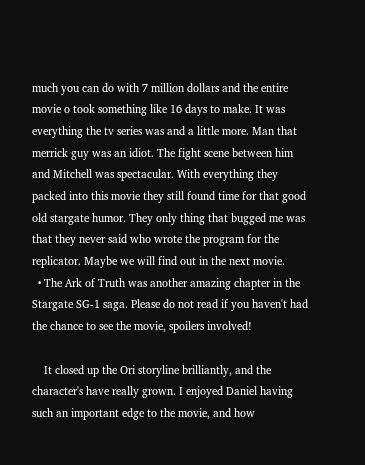much you can do with 7 million dollars and the entire movie o took something like 16 days to make. It was everything the tv series was and a little more. Man that merrick guy was an idiot. The fight scene between him and Mitchell was spectacular. With everything they packed into this movie they still found time for that good old stargate humor. They only thing that bugged me was that they never said who wrote the program for the replicator. Maybe we will find out in the next movie.
  • The Ark of Truth was another amazing chapter in the Stargate SG-1 saga. Please do not read if you haven't had the chance to see the movie, spoilers involved!

    It closed up the Ori storyline brilliantly, and the character's have really grown. I enjoyed Daniel having such an important edge to the movie, and how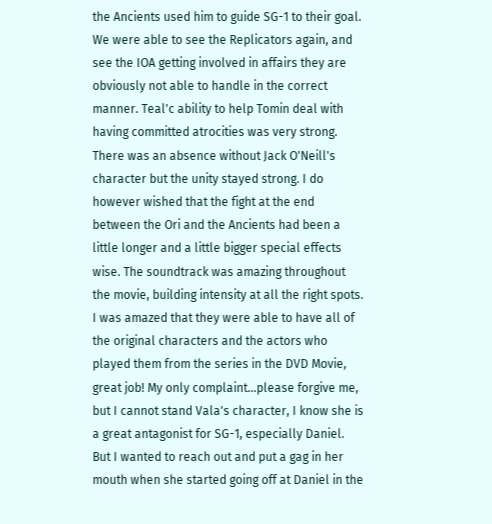the Ancients used him to guide SG-1 to their goal. We were able to see the Replicators again, and see the IOA getting involved in affairs they are obviously not able to handle in the correct manner. Teal'c ability to help Tomin deal with having committed atrocities was very strong. There was an absence without Jack O'Neill's character but the unity stayed strong. I do however wished that the fight at the end between the Ori and the Ancients had been a little longer and a little bigger special effects wise. The soundtrack was amazing throughout the movie, building intensity at all the right spots. I was amazed that they were able to have all of the original characters and the actors who played them from the series in the DVD Movie, great job! My only complaint...please forgive me, but I cannot stand Vala's character, I know she is a great antagonist for SG-1, especially Daniel. But I wanted to reach out and put a gag in her mouth when she started going off at Daniel in the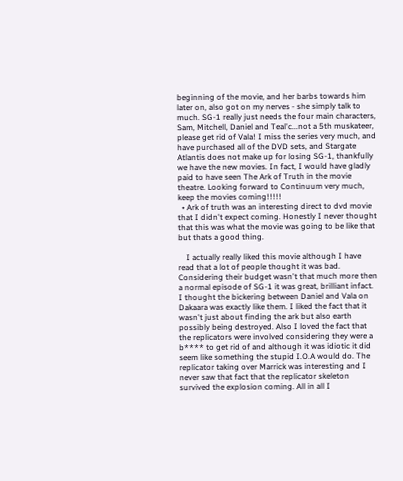beginning of the movie, and her barbs towards him later on, also got on my nerves - she simply talk to much. SG-1 really just needs the four main characters, Sam, Mitchell, Daniel and Teal'c...not a 5th muskateer, please get rid of Vala! I miss the series very much, and have purchased all of the DVD sets, and Stargate Atlantis does not make up for losing SG-1, thankfully we have the new movies. In fact, I would have gladly paid to have seen The Ark of Truth in the movie theatre. Looking forward to Continuum very much, keep the movies coming!!!!!
  • Ark of truth was an interesting direct to dvd movie that I didn't expect coming. Honestly I never thought that this was what the movie was going to be like that but thats a good thing.

    I actually really liked this movie although I have read that a lot of people thought it was bad. Considering their budget wasn't that much more then a normal episode of SG-1 it was great, brilliant infact. I thought the bickering between Daniel and Vala on Dakaara was exactly like them. I liked the fact that it wasn't just about finding the ark but also earth possibly being destroyed. Also I loved the fact that the replicators were involved considering they were a b**** to get rid of and although it was idiotic it did seem like something the stupid I.O.A would do. The replicator taking over Marrick was interesting and I never saw that fact that the replicator skeleton survived the explosion coming. All in all I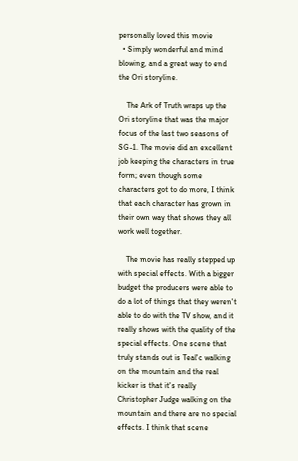personally loved this movie
  • Simply wonderful and mind blowing, and a great way to end the Ori storyline.

    The Ark of Truth wraps up the Ori storyline that was the major focus of the last two seasons of SG-1. The movie did an excellent job keeping the characters in true form; even though some characters got to do more, I think that each character has grown in their own way that shows they all work well together.

    The movie has really stepped up with special effects. With a bigger budget the producers were able to do a lot of things that they weren't able to do with the TV show, and it really shows with the quality of the special effects. One scene that truly stands out is Teal'c walking on the mountain and the real kicker is that it's really Christopher Judge walking on the mountain and there are no special effects. I think that scene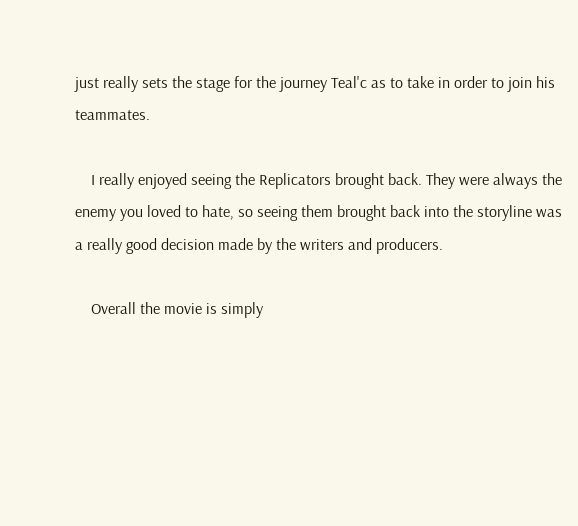just really sets the stage for the journey Teal'c as to take in order to join his teammates.

    I really enjoyed seeing the Replicators brought back. They were always the enemy you loved to hate, so seeing them brought back into the storyline was a really good decision made by the writers and producers.

    Overall the movie is simply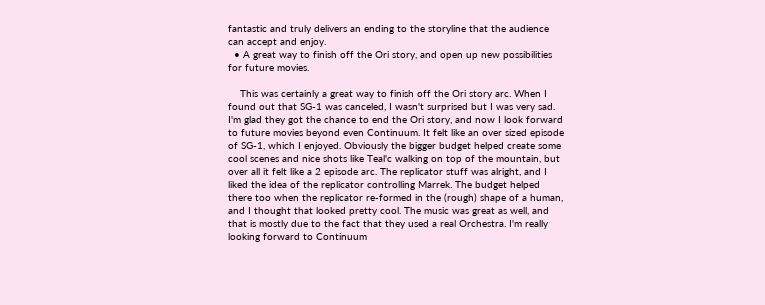fantastic and truly delivers an ending to the storyline that the audience can accept and enjoy.
  • A great way to finish off the Ori story, and open up new possibilities for future movies.

    This was certainly a great way to finish off the Ori story arc. When I found out that SG-1 was canceled, I wasn't surprised but I was very sad. I'm glad they got the chance to end the Ori story, and now I look forward to future movies beyond even Continuum. It felt like an over sized episode of SG-1, which I enjoyed. Obviously the bigger budget helped create some cool scenes and nice shots like Teal'c walking on top of the mountain, but over all it felt like a 2 episode arc. The replicator stuff was alright, and I liked the idea of the replicator controlling Marrek. The budget helped there too when the replicator re-formed in the (rough) shape of a human, and I thought that looked pretty cool. The music was great as well, and that is mostly due to the fact that they used a real Orchestra. I'm really looking forward to Continuum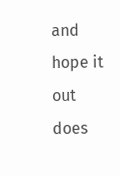and hope it out does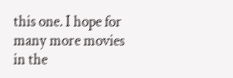this one. I hope for many more movies in the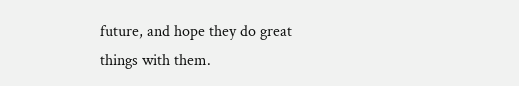future, and hope they do great things with them.